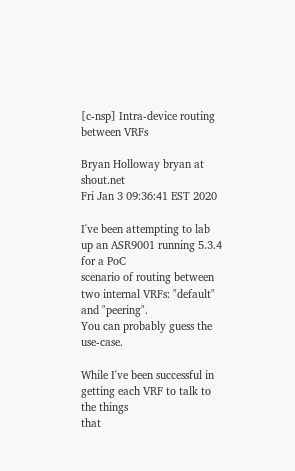[c-nsp] Intra-device routing between VRFs

Bryan Holloway bryan at shout.net
Fri Jan 3 09:36:41 EST 2020

I've been attempting to lab up an ASR9001 running 5.3.4 for a PoC
scenario of routing between two internal VRFs: "default" and "peering".
You can probably guess the use-case.

While I've been successful in getting each VRF to talk to the things
that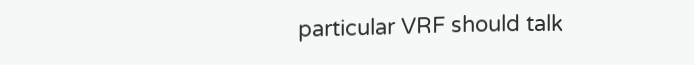particular VRF should talk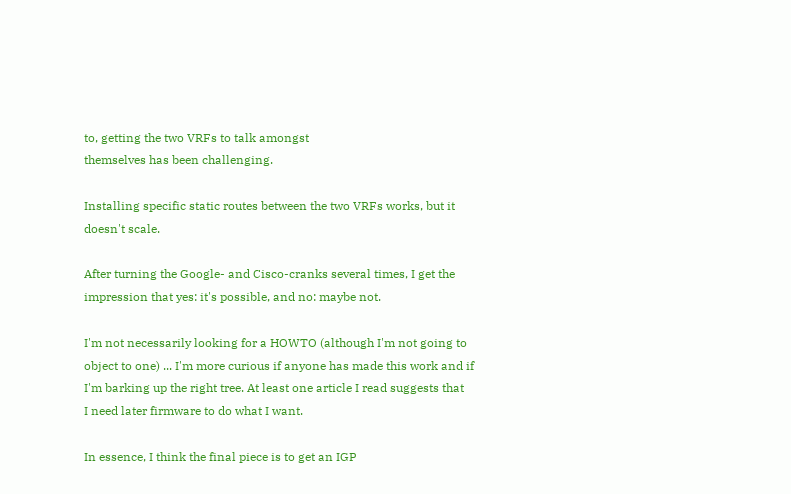to, getting the two VRFs to talk amongst
themselves has been challenging.

Installing specific static routes between the two VRFs works, but it
doesn't scale.

After turning the Google- and Cisco-cranks several times, I get the
impression that yes: it's possible, and no: maybe not.

I'm not necessarily looking for a HOWTO (although I'm not going to
object to one) ... I'm more curious if anyone has made this work and if
I'm barking up the right tree. At least one article I read suggests that
I need later firmware to do what I want.

In essence, I think the final piece is to get an IGP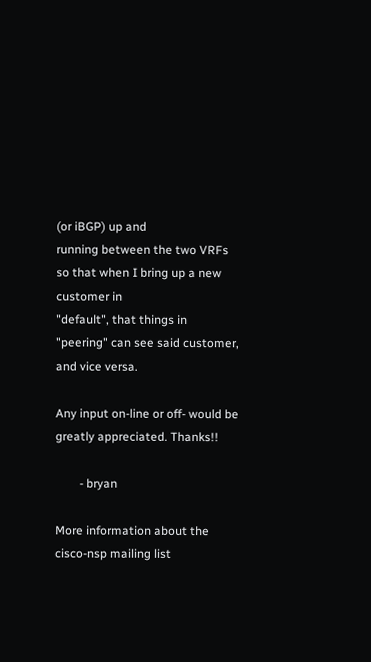(or iBGP) up and
running between the two VRFs so that when I bring up a new customer in
"default", that things in "peering" can see said customer, and vice versa.

Any input on-line or off- would be greatly appreciated. Thanks!!

        - bryan

More information about the cisco-nsp mailing list